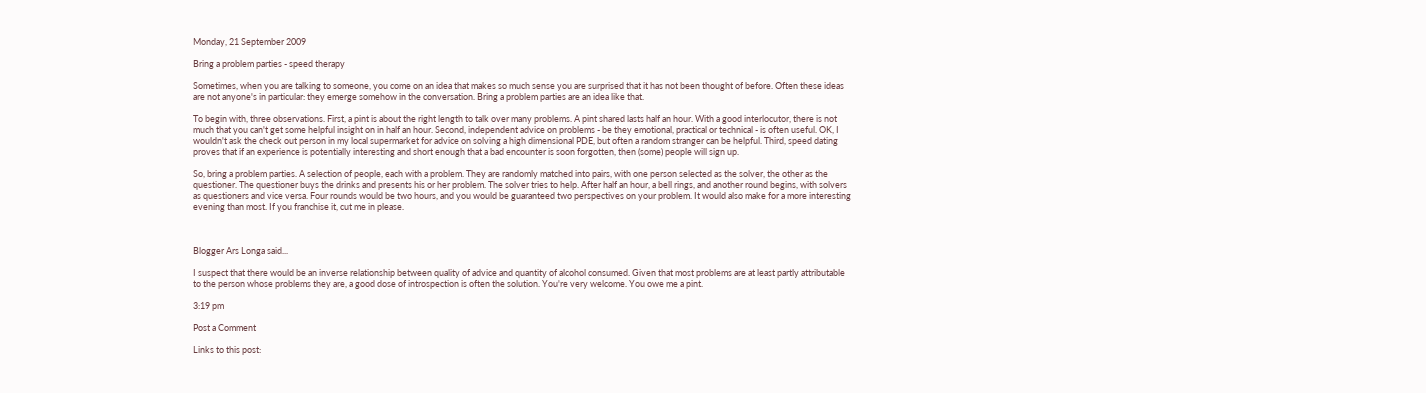Monday, 21 September 2009

Bring a problem parties - speed therapy

Sometimes, when you are talking to someone, you come on an idea that makes so much sense you are surprised that it has not been thought of before. Often these ideas are not anyone's in particular: they emerge somehow in the conversation. Bring a problem parties are an idea like that.

To begin with, three observations. First, a pint is about the right length to talk over many problems. A pint shared lasts half an hour. With a good interlocutor, there is not much that you can't get some helpful insight on in half an hour. Second, independent advice on problems - be they emotional, practical or technical - is often useful. OK, I wouldn't ask the check out person in my local supermarket for advice on solving a high dimensional PDE, but often a random stranger can be helpful. Third, speed dating proves that if an experience is potentially interesting and short enough that a bad encounter is soon forgotten, then (some) people will sign up.

So, bring a problem parties. A selection of people, each with a problem. They are randomly matched into pairs, with one person selected as the solver, the other as the questioner. The questioner buys the drinks and presents his or her problem. The solver tries to help. After half an hour, a bell rings, and another round begins, with solvers as questioners and vice versa. Four rounds would be two hours, and you would be guaranteed two perspectives on your problem. It would also make for a more interesting evening than most. If you franchise it, cut me in please.



Blogger Ars Longa said...

I suspect that there would be an inverse relationship between quality of advice and quantity of alcohol consumed. Given that most problems are at least partly attributable to the person whose problems they are, a good dose of introspection is often the solution. You're very welcome. You owe me a pint.

3:19 pm

Post a Comment

Links to this post: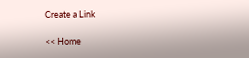Create a Link

<< Home